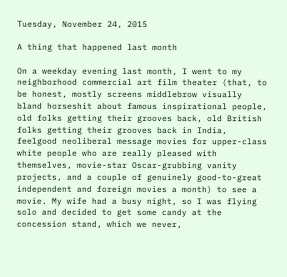Tuesday, November 24, 2015

A thing that happened last month

On a weekday evening last month, I went to my neighborhood commercial art film theater (that, to be honest, mostly screens middlebrow visually bland horseshit about famous inspirational people, old folks getting their grooves back, old British folks getting their grooves back in India, feelgood neoliberal message movies for upper-class white people who are really pleased with themselves, movie-star Oscar-grubbing vanity projects, and a couple of genuinely good-to-great independent and foreign movies a month) to see a movie. My wife had a busy night, so I was flying solo and decided to get some candy at the concession stand, which we never,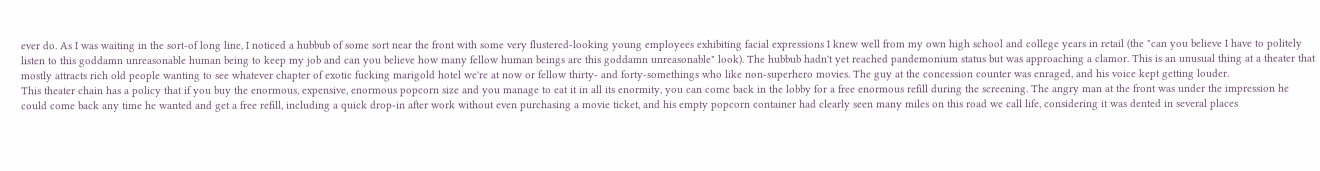ever do. As I was waiting in the sort-of long line, I noticed a hubbub of some sort near the front with some very flustered-looking young employees exhibiting facial expressions I knew well from my own high school and college years in retail (the "can you believe I have to politely listen to this goddamn unreasonable human being to keep my job and can you believe how many fellow human beings are this goddamn unreasonable" look). The hubbub hadn't yet reached pandemonium status but was approaching a clamor. This is an unusual thing at a theater that mostly attracts rich old people wanting to see whatever chapter of exotic fucking marigold hotel we're at now or fellow thirty- and forty-somethings who like non-superhero movies. The guy at the concession counter was enraged, and his voice kept getting louder.
This theater chain has a policy that if you buy the enormous, expensive, enormous popcorn size and you manage to eat it in all its enormity, you can come back in the lobby for a free enormous refill during the screening. The angry man at the front was under the impression he could come back any time he wanted and get a free refill, including a quick drop-in after work without even purchasing a movie ticket, and his empty popcorn container had clearly seen many miles on this road we call life, considering it was dented in several places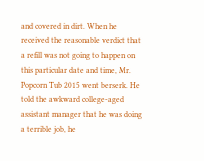and covered in dirt. When he received the reasonable verdict that a refill was not going to happen on this particular date and time, Mr. Popcorn Tub 2015 went berserk. He told the awkward college-aged assistant manager that he was doing a terrible job, he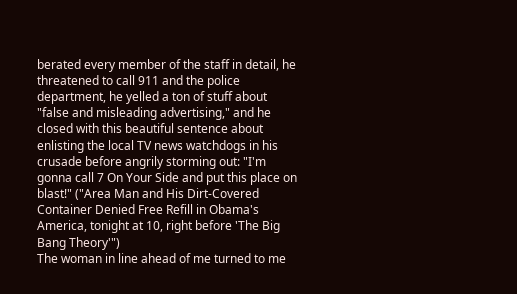berated every member of the staff in detail, he threatened to call 911 and the police department, he yelled a ton of stuff about "false and misleading advertising," and he closed with this beautiful sentence about enlisting the local TV news watchdogs in his crusade before angrily storming out: "I'm gonna call 7 On Your Side and put this place on blast!" ("Area Man and His Dirt-Covered Container Denied Free Refill in Obama's America, tonight at 10, right before 'The Big Bang Theory'")
The woman in line ahead of me turned to me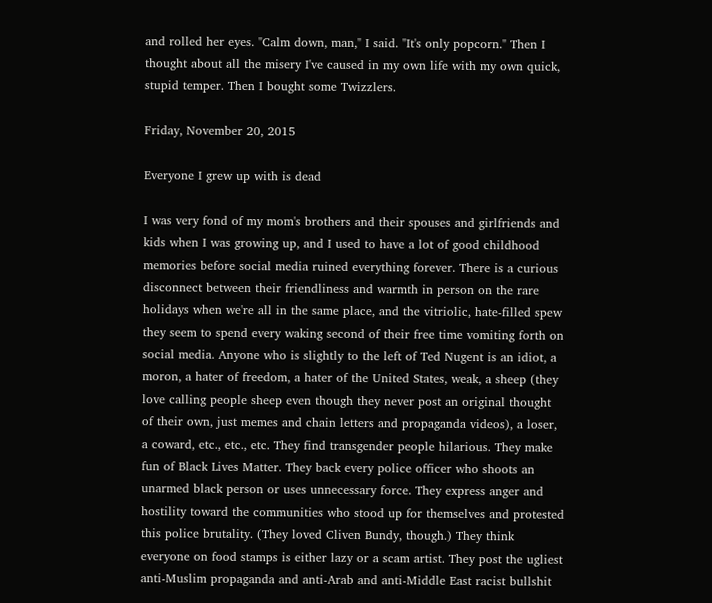and rolled her eyes. "Calm down, man," I said. "It's only popcorn." Then I thought about all the misery I've caused in my own life with my own quick, stupid temper. Then I bought some Twizzlers.

Friday, November 20, 2015

Everyone I grew up with is dead

I was very fond of my mom's brothers and their spouses and girlfriends and kids when I was growing up, and I used to have a lot of good childhood memories before social media ruined everything forever. There is a curious disconnect between their friendliness and warmth in person on the rare holidays when we're all in the same place, and the vitriolic, hate-filled spew they seem to spend every waking second of their free time vomiting forth on social media. Anyone who is slightly to the left of Ted Nugent is an idiot, a moron, a hater of freedom, a hater of the United States, weak, a sheep (they love calling people sheep even though they never post an original thought of their own, just memes and chain letters and propaganda videos), a loser, a coward, etc., etc., etc. They find transgender people hilarious. They make fun of Black Lives Matter. They back every police officer who shoots an unarmed black person or uses unnecessary force. They express anger and hostility toward the communities who stood up for themselves and protested this police brutality. (They loved Cliven Bundy, though.) They think everyone on food stamps is either lazy or a scam artist. They post the ugliest anti-Muslim propaganda and anti-Arab and anti-Middle East racist bullshit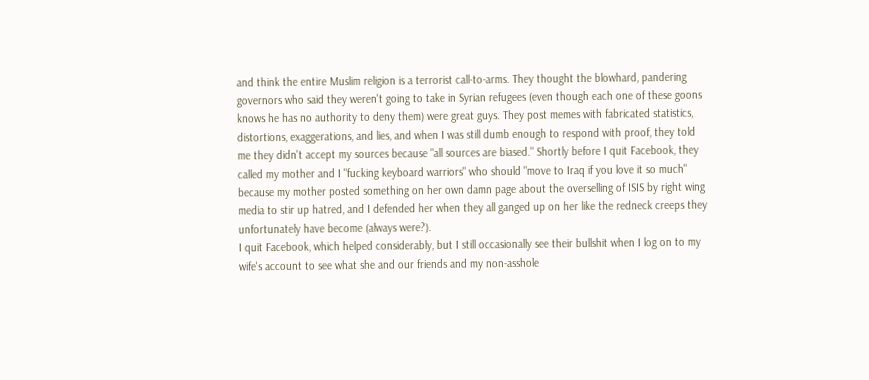and think the entire Muslim religion is a terrorist call-to-arms. They thought the blowhard, pandering governors who said they weren't going to take in Syrian refugees (even though each one of these goons knows he has no authority to deny them) were great guys. They post memes with fabricated statistics, distortions, exaggerations, and lies, and when I was still dumb enough to respond with proof, they told me they didn't accept my sources because "all sources are biased." Shortly before I quit Facebook, they called my mother and I "fucking keyboard warriors" who should "move to Iraq if you love it so much" because my mother posted something on her own damn page about the overselling of ISIS by right wing media to stir up hatred, and I defended her when they all ganged up on her like the redneck creeps they unfortunately have become (always were?).
I quit Facebook, which helped considerably, but I still occasionally see their bullshit when I log on to my wife's account to see what she and our friends and my non-asshole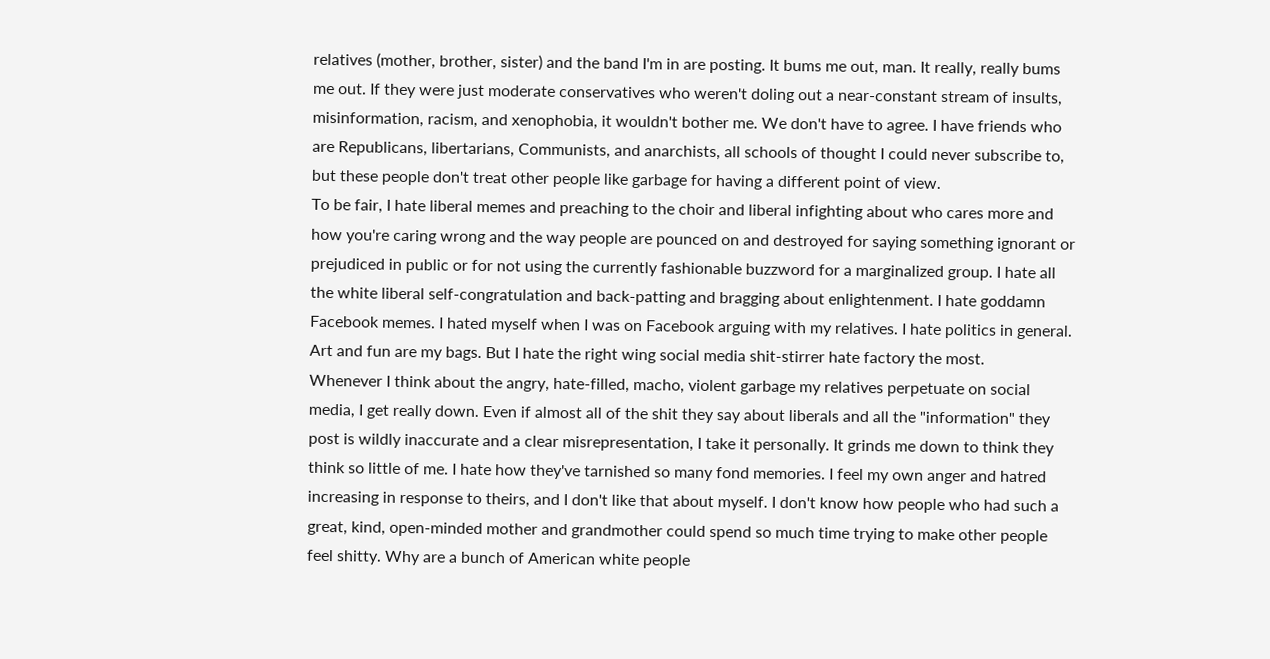relatives (mother, brother, sister) and the band I'm in are posting. It bums me out, man. It really, really bums me out. If they were just moderate conservatives who weren't doling out a near-constant stream of insults, misinformation, racism, and xenophobia, it wouldn't bother me. We don't have to agree. I have friends who are Republicans, libertarians, Communists, and anarchists, all schools of thought I could never subscribe to, but these people don't treat other people like garbage for having a different point of view.
To be fair, I hate liberal memes and preaching to the choir and liberal infighting about who cares more and how you're caring wrong and the way people are pounced on and destroyed for saying something ignorant or prejudiced in public or for not using the currently fashionable buzzword for a marginalized group. I hate all the white liberal self-congratulation and back-patting and bragging about enlightenment. I hate goddamn Facebook memes. I hated myself when I was on Facebook arguing with my relatives. I hate politics in general. Art and fun are my bags. But I hate the right wing social media shit-stirrer hate factory the most.
Whenever I think about the angry, hate-filled, macho, violent garbage my relatives perpetuate on social media, I get really down. Even if almost all of the shit they say about liberals and all the "information" they post is wildly inaccurate and a clear misrepresentation, I take it personally. It grinds me down to think they think so little of me. I hate how they've tarnished so many fond memories. I feel my own anger and hatred increasing in response to theirs, and I don't like that about myself. I don't know how people who had such a great, kind, open-minded mother and grandmother could spend so much time trying to make other people feel shitty. Why are a bunch of American white people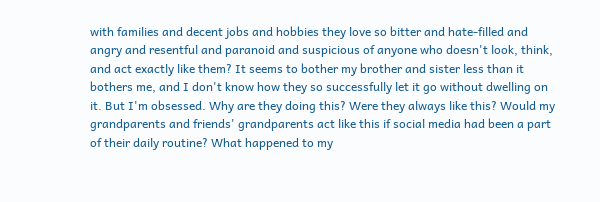with families and decent jobs and hobbies they love so bitter and hate-filled and angry and resentful and paranoid and suspicious of anyone who doesn't look, think, and act exactly like them? It seems to bother my brother and sister less than it bothers me, and I don't know how they so successfully let it go without dwelling on it. But I'm obsessed. Why are they doing this? Were they always like this? Would my grandparents and friends' grandparents act like this if social media had been a part of their daily routine? What happened to my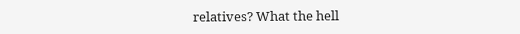relatives? What the hell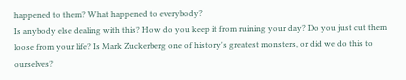happened to them? What happened to everybody?
Is anybody else dealing with this? How do you keep it from ruining your day? Do you just cut them loose from your life? Is Mark Zuckerberg one of history's greatest monsters, or did we do this to ourselves?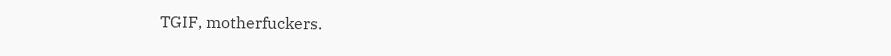TGIF, motherfuckers.